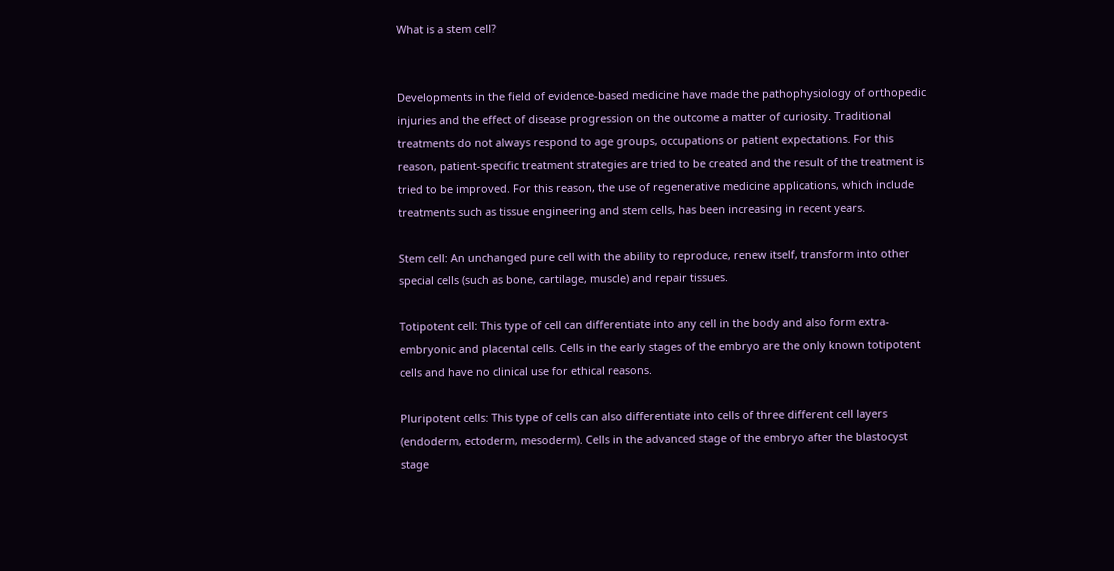What is a stem cell?


Developments in the field of evidence-based medicine have made the pathophysiology of orthopedic injuries and the effect of disease progression on the outcome a matter of curiosity. Traditional treatments do not always respond to age groups, occupations or patient expectations. For this reason, patient-specific treatment strategies are tried to be created and the result of the treatment is tried to be improved. For this reason, the use of regenerative medicine applications, which include treatments such as tissue engineering and stem cells, has been increasing in recent years.

Stem cell: An unchanged pure cell with the ability to reproduce, renew itself, transform into other special cells (such as bone, cartilage, muscle) and repair tissues.

Totipotent cell: This type of cell can differentiate into any cell in the body and also form extra-embryonic and placental cells. Cells in the early stages of the embryo are the only known totipotent cells and have no clinical use for ethical reasons.

Pluripotent cells: This type of cells can also differentiate into cells of three different cell layers (endoderm, ectoderm, mesoderm). Cells in the advanced stage of the embryo after the blastocyst stage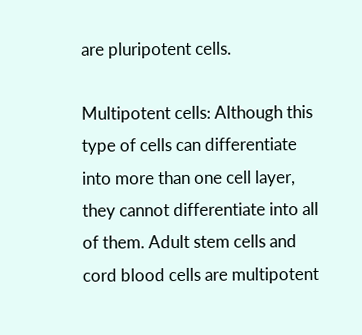are pluripotent cells.

Multipotent cells: Although this type of cells can differentiate into more than one cell layer, they cannot differentiate into all of them. Adult stem cells and cord blood cells are multipotent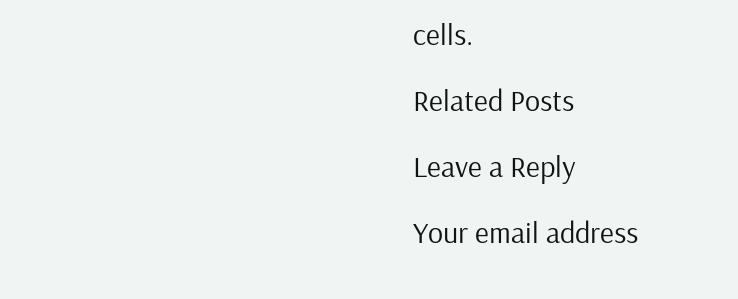cells.

Related Posts

Leave a Reply

Your email address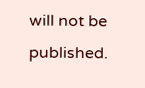will not be published.